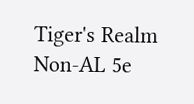Tiger's Realm Non-AL 5e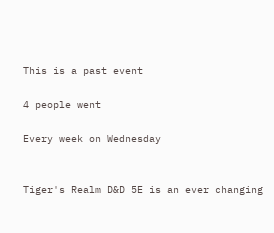This is a past event

4 people went

Every week on Wednesday


Tiger's Realm D&D 5E is an ever changing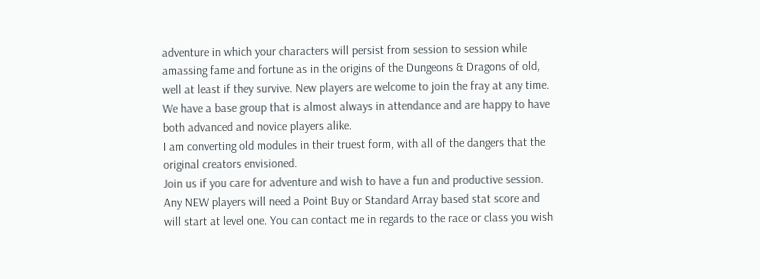adventure in which your characters will persist from session to session while amassing fame and fortune as in the origins of the Dungeons & Dragons of old, well at least if they survive. New players are welcome to join the fray at any time. We have a base group that is almost always in attendance and are happy to have both advanced and novice players alike.
I am converting old modules in their truest form, with all of the dangers that the original creators envisioned.
Join us if you care for adventure and wish to have a fun and productive session.
Any NEW players will need a Point Buy or Standard Array based stat score and will start at level one. You can contact me in regards to the race or class you wish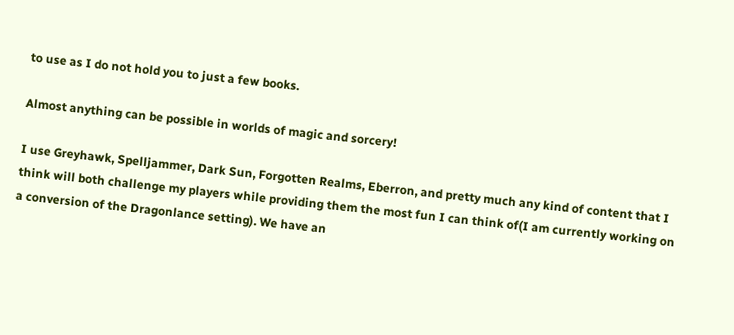to use as I do not hold you to just a few books.

Almost anything can be possible in worlds of magic and sorcery!

I use Greyhawk, Spelljammer, Dark Sun, Forgotten Realms, Eberron, and pretty much any kind of content that I think will both challenge my players while providing them the most fun I can think of(I am currently working on a conversion of the Dragonlance setting). We have an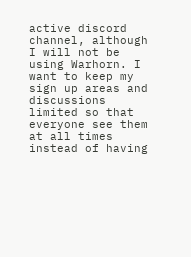active discord channel, although I will not be using Warhorn. I want to keep my sign up areas and discussions limited so that everyone see them at all times instead of having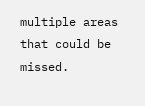multiple areas that could be missed.